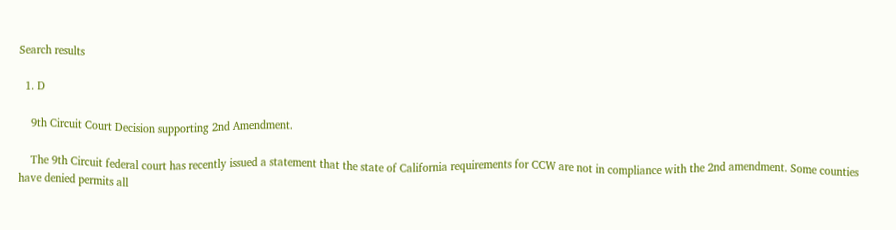Search results

  1. D

    9th Circuit Court Decision supporting 2nd Amendment.

    The 9th Circuit federal court has recently issued a statement that the state of California requirements for CCW are not in compliance with the 2nd amendment. Some counties have denied permits all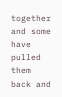together and some have pulled them back and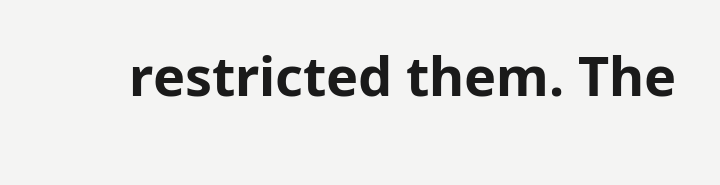restricted them. The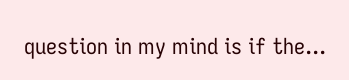question in my mind is if the...